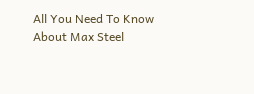All You Need To Know About Max Steel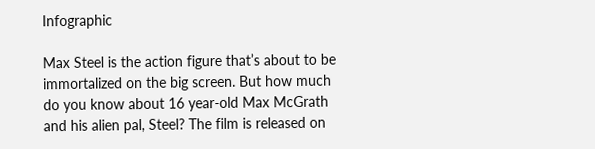Infographic

Max Steel is the action figure that’s about to be immortalized on the big screen. But how much do you know about 16 year-old Max McGrath and his alien pal, Steel? The film is released on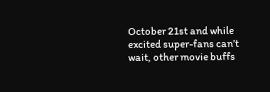October 21st and while excited super-fans can’t wait, other movie buffs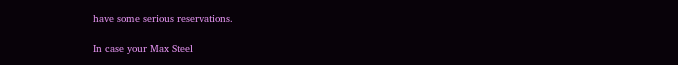have some serious reservations.

In case your Max Steel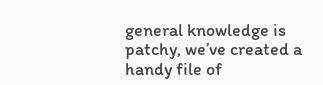general knowledge is patchy, we’ve created a handy file of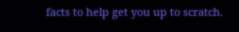facts to help get you up to scratch.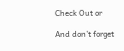Check Out or

And don’t forget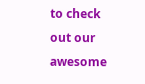to check out our awesome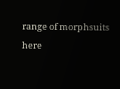range of morphsuits here